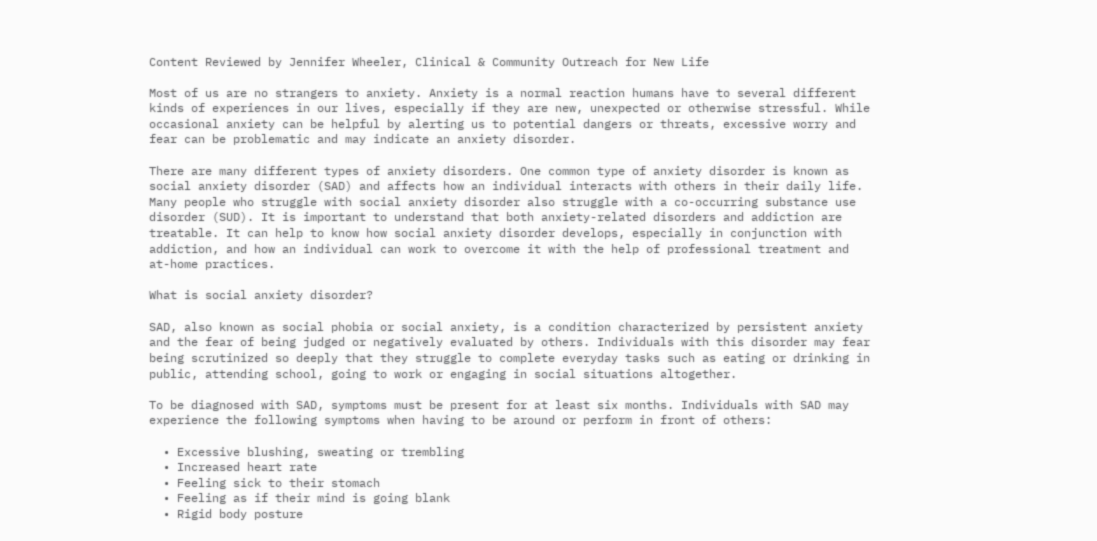Content Reviewed by Jennifer Wheeler, Clinical & Community Outreach for New Life

Most of us are no strangers to anxiety. Anxiety is a normal reaction humans have to several different kinds of experiences in our lives, especially if they are new, unexpected or otherwise stressful. While occasional anxiety can be helpful by alerting us to potential dangers or threats, excessive worry and fear can be problematic and may indicate an anxiety disorder.

There are many different types of anxiety disorders. One common type of anxiety disorder is known as social anxiety disorder (SAD) and affects how an individual interacts with others in their daily life. Many people who struggle with social anxiety disorder also struggle with a co-occurring substance use disorder (SUD). It is important to understand that both anxiety-related disorders and addiction are treatable. It can help to know how social anxiety disorder develops, especially in conjunction with addiction, and how an individual can work to overcome it with the help of professional treatment and at-home practices.

What is social anxiety disorder?

SAD, also known as social phobia or social anxiety, is a condition characterized by persistent anxiety and the fear of being judged or negatively evaluated by others. Individuals with this disorder may fear being scrutinized so deeply that they struggle to complete everyday tasks such as eating or drinking in public, attending school, going to work or engaging in social situations altogether.

To be diagnosed with SAD, symptoms must be present for at least six months. Individuals with SAD may experience the following symptoms when having to be around or perform in front of others:

  • Excessive blushing, sweating or trembling
  • Increased heart rate
  • Feeling sick to their stomach
  • Feeling as if their mind is going blank
  • Rigid body posture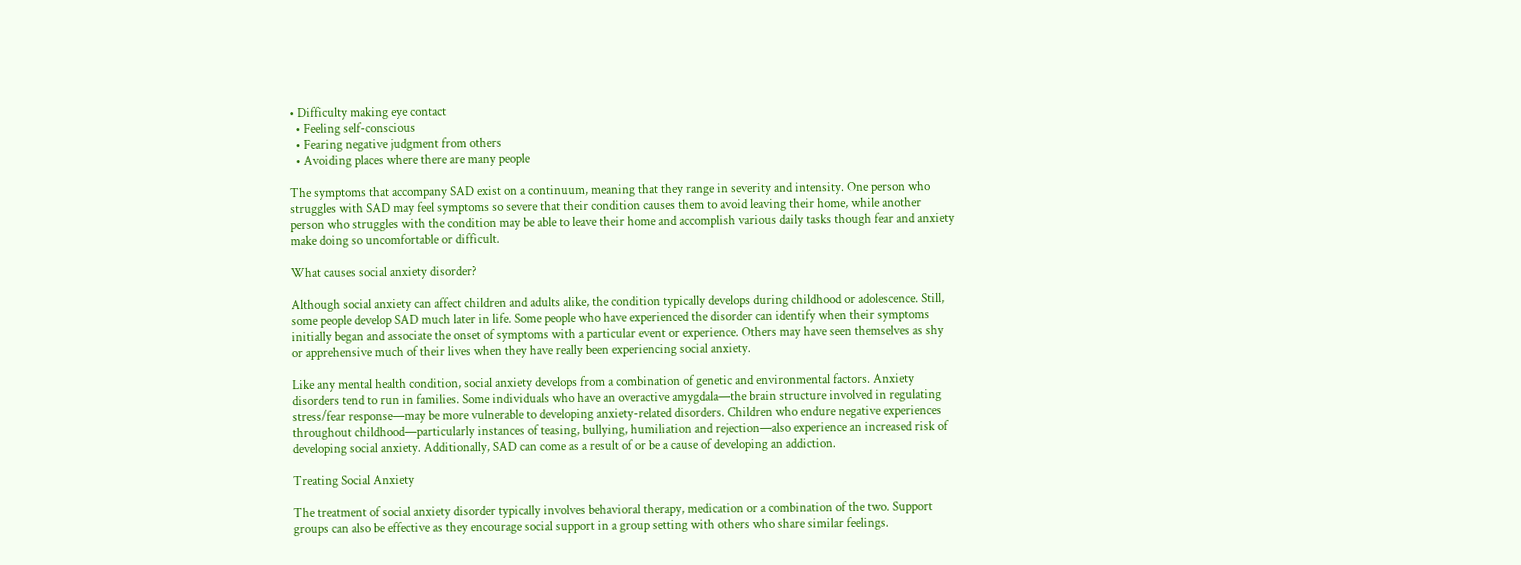• Difficulty making eye contact
  • Feeling self-conscious
  • Fearing negative judgment from others
  • Avoiding places where there are many people

The symptoms that accompany SAD exist on a continuum, meaning that they range in severity and intensity. One person who struggles with SAD may feel symptoms so severe that their condition causes them to avoid leaving their home, while another person who struggles with the condition may be able to leave their home and accomplish various daily tasks though fear and anxiety make doing so uncomfortable or difficult.

What causes social anxiety disorder?

Although social anxiety can affect children and adults alike, the condition typically develops during childhood or adolescence. Still, some people develop SAD much later in life. Some people who have experienced the disorder can identify when their symptoms initially began and associate the onset of symptoms with a particular event or experience. Others may have seen themselves as shy or apprehensive much of their lives when they have really been experiencing social anxiety.

Like any mental health condition, social anxiety develops from a combination of genetic and environmental factors. Anxiety disorders tend to run in families. Some individuals who have an overactive amygdala—the brain structure involved in regulating stress/fear response—may be more vulnerable to developing anxiety-related disorders. Children who endure negative experiences throughout childhood—particularly instances of teasing, bullying, humiliation and rejection—also experience an increased risk of developing social anxiety. Additionally, SAD can come as a result of or be a cause of developing an addiction.

Treating Social Anxiety

The treatment of social anxiety disorder typically involves behavioral therapy, medication or a combination of the two. Support groups can also be effective as they encourage social support in a group setting with others who share similar feelings.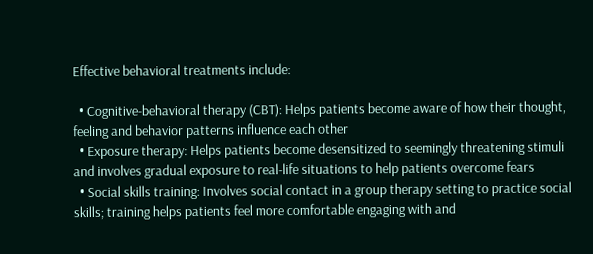Effective behavioral treatments include:

  • Cognitive-behavioral therapy (CBT): Helps patients become aware of how their thought, feeling and behavior patterns influence each other
  • Exposure therapy: Helps patients become desensitized to seemingly threatening stimuli and involves gradual exposure to real-life situations to help patients overcome fears
  • Social skills training: Involves social contact in a group therapy setting to practice social skills; training helps patients feel more comfortable engaging with and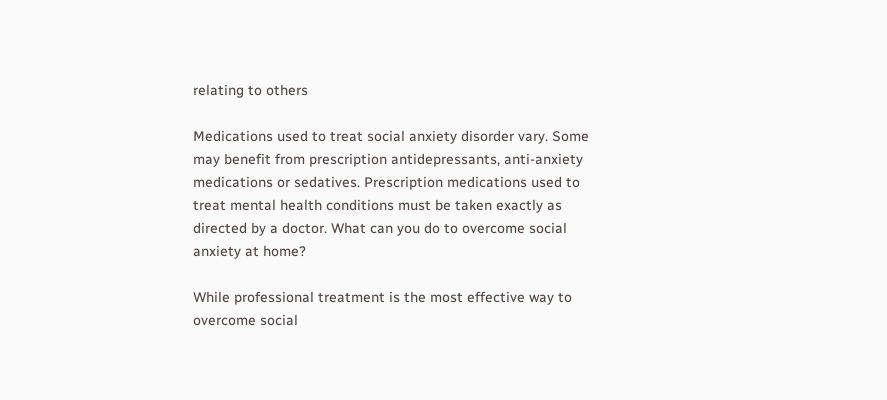relating to others

Medications used to treat social anxiety disorder vary. Some may benefit from prescription antidepressants, anti-anxiety medications or sedatives. Prescription medications used to treat mental health conditions must be taken exactly as directed by a doctor. What can you do to overcome social anxiety at home?

While professional treatment is the most effective way to overcome social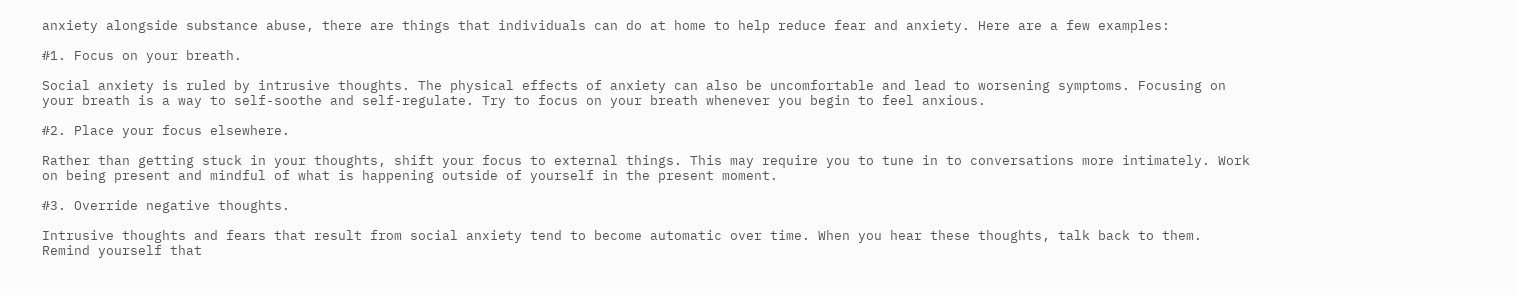anxiety alongside substance abuse, there are things that individuals can do at home to help reduce fear and anxiety. Here are a few examples:

#1. Focus on your breath.

Social anxiety is ruled by intrusive thoughts. The physical effects of anxiety can also be uncomfortable and lead to worsening symptoms. Focusing on your breath is a way to self-soothe and self-regulate. Try to focus on your breath whenever you begin to feel anxious.

#2. Place your focus elsewhere.

Rather than getting stuck in your thoughts, shift your focus to external things. This may require you to tune in to conversations more intimately. Work on being present and mindful of what is happening outside of yourself in the present moment.

#3. Override negative thoughts.

Intrusive thoughts and fears that result from social anxiety tend to become automatic over time. When you hear these thoughts, talk back to them. Remind yourself that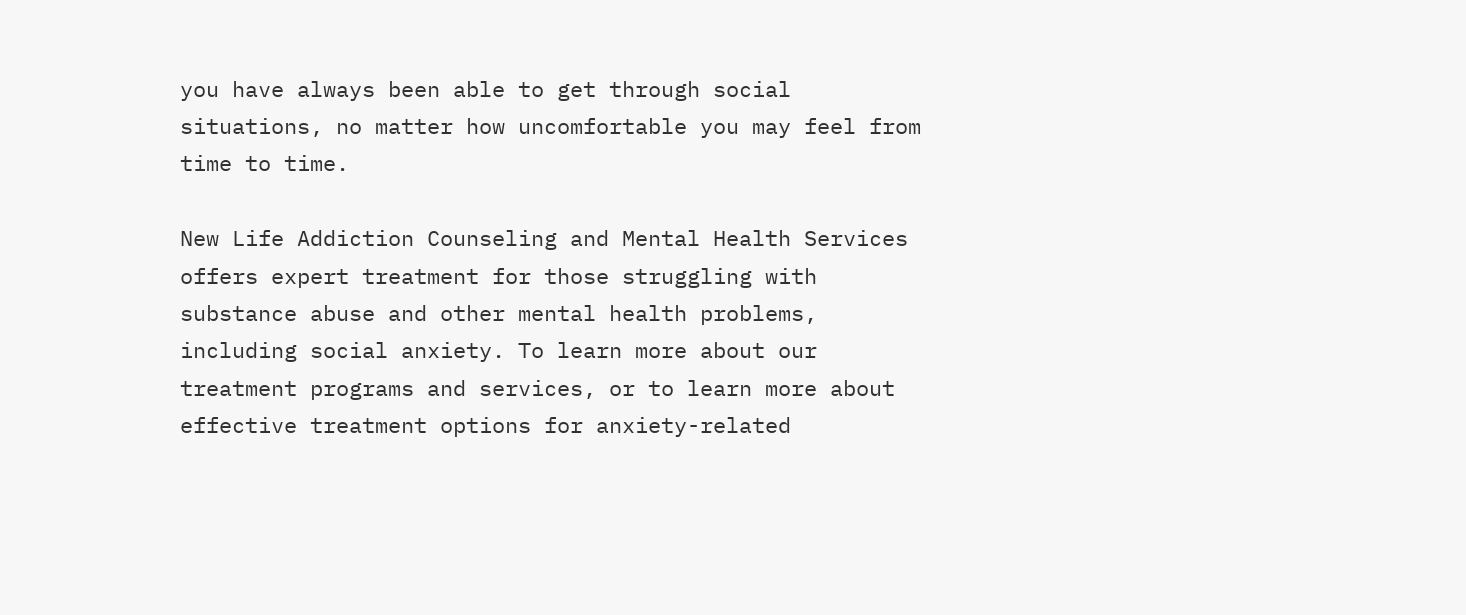you have always been able to get through social situations, no matter how uncomfortable you may feel from time to time.

New Life Addiction Counseling and Mental Health Services offers expert treatment for those struggling with substance abuse and other mental health problems, including social anxiety. To learn more about our treatment programs and services, or to learn more about effective treatment options for anxiety-related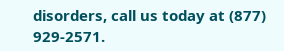disorders, call us today at (877) 929-2571.